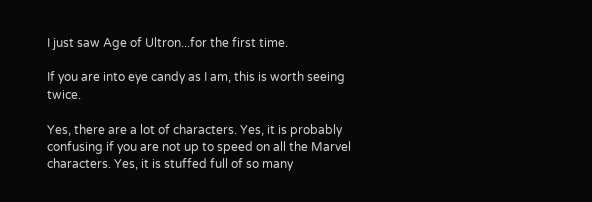I just saw Age of Ultron...for the first time.

If you are into eye candy as I am, this is worth seeing twice.

Yes, there are a lot of characters. Yes, it is probably confusing if you are not up to speed on all the Marvel characters. Yes, it is stuffed full of so many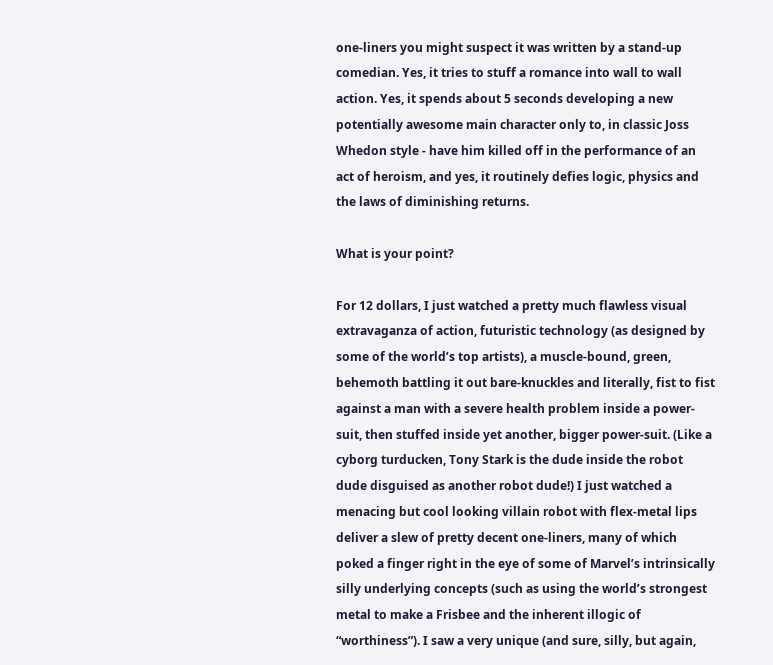one-liners you might suspect it was written by a stand-up comedian. Yes, it tries to stuff a romance into wall to wall action. Yes, it spends about 5 seconds developing a new potentially awesome main character only to, in classic Joss Whedon style - have him killed off in the performance of an act of heroism, and yes, it routinely defies logic, physics and the laws of diminishing returns.

What is your point?

For 12 dollars, I just watched a pretty much flawless visual extravaganza of action, futuristic technology (as designed by some of the world’s top artists), a muscle-bound, green, behemoth battling it out bare-knuckles and literally, fist to fist against a man with a severe health problem inside a power-suit, then stuffed inside yet another, bigger power-suit. (Like a cyborg turducken, Tony Stark is the dude inside the robot dude disguised as another robot dude!) I just watched a menacing but cool looking villain robot with flex-metal lips deliver a slew of pretty decent one-liners, many of which poked a finger right in the eye of some of Marvel’s intrinsically silly underlying concepts (such as using the world’s strongest metal to make a Frisbee and the inherent illogic of “worthiness”). I saw a very unique (and sure, silly, but again,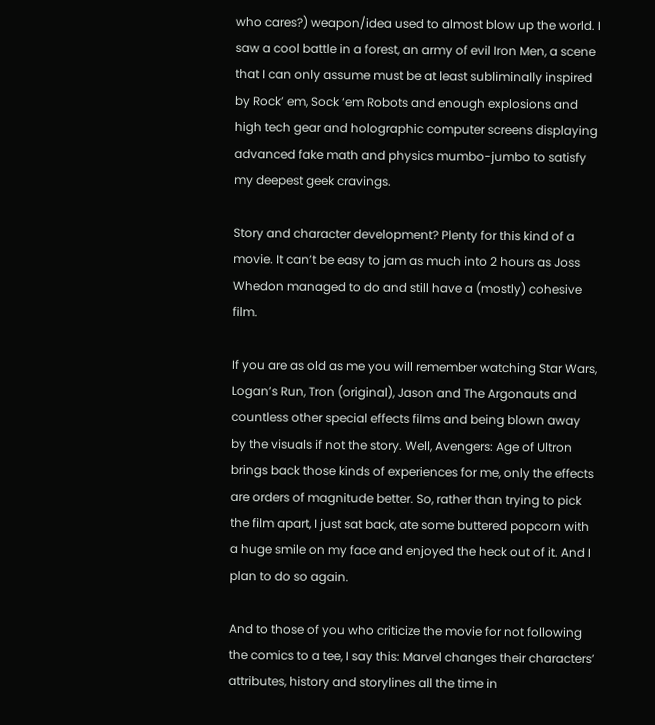who cares?) weapon/idea used to almost blow up the world. I saw a cool battle in a forest, an army of evil Iron Men, a scene that I can only assume must be at least subliminally inspired by Rock’ em, Sock ‘em Robots and enough explosions and high tech gear and holographic computer screens displaying advanced fake math and physics mumbo-jumbo to satisfy my deepest geek cravings.

Story and character development? Plenty for this kind of a movie. It can’t be easy to jam as much into 2 hours as Joss Whedon managed to do and still have a (mostly) cohesive film.

If you are as old as me you will remember watching Star Wars, Logan’s Run, Tron (original), Jason and The Argonauts and countless other special effects films and being blown away by the visuals if not the story. Well, Avengers: Age of Ultron brings back those kinds of experiences for me, only the effects are orders of magnitude better. So, rather than trying to pick the film apart, I just sat back, ate some buttered popcorn with a huge smile on my face and enjoyed the heck out of it. And I plan to do so again.

And to those of you who criticize the movie for not following the comics to a tee, I say this: Marvel changes their characters’ attributes, history and storylines all the time in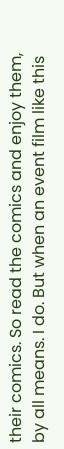their comics. So read the comics and enjoy them, by all means. I do. But when an event film like this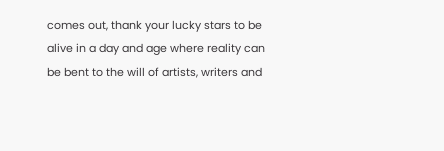comes out, thank your lucky stars to be alive in a day and age where reality can be bent to the will of artists, writers and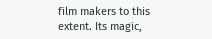film makers to this extent. Its magic,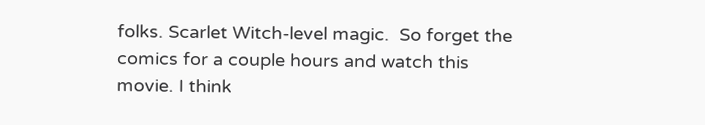folks. Scarlet Witch-level magic.  So forget the comics for a couple hours and watch this movie. I think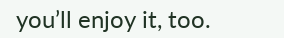you’ll enjoy it, too.